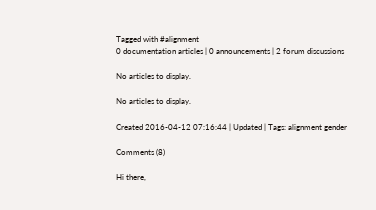Tagged with #alignment
0 documentation articles | 0 announcements | 2 forum discussions

No articles to display.

No articles to display.

Created 2016-04-12 07:16:44 | Updated | Tags: alignment gender

Comments (8)

Hi there,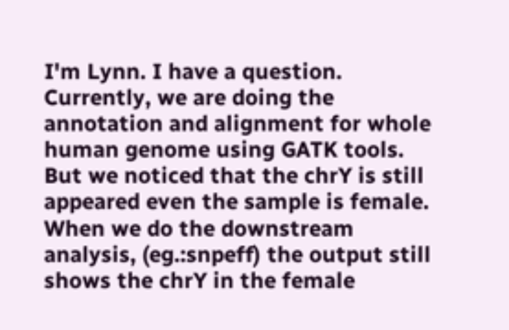I'm Lynn. I have a question. Currently, we are doing the annotation and alignment for whole human genome using GATK tools. But we noticed that the chrY is still appeared even the sample is female. When we do the downstream analysis, (eg.:snpeff) the output still shows the chrY in the female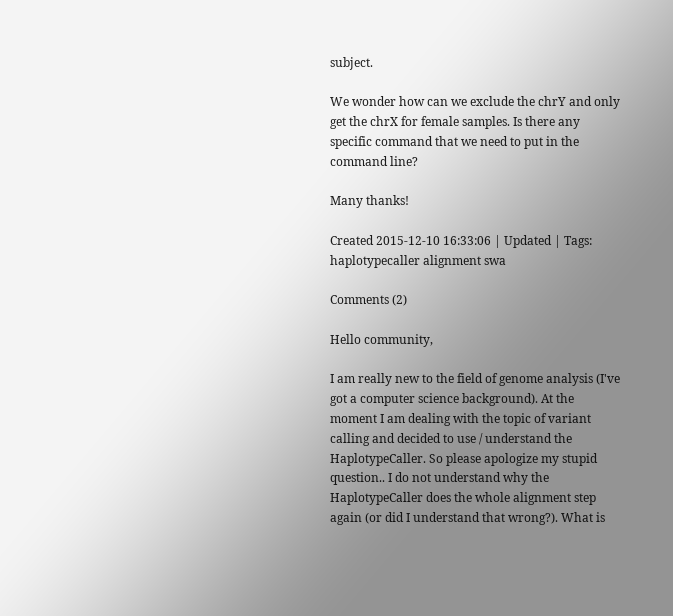subject.

We wonder how can we exclude the chrY and only get the chrX for female samples. Is there any specific command that we need to put in the command line?

Many thanks!

Created 2015-12-10 16:33:06 | Updated | Tags: haplotypecaller alignment swa

Comments (2)

Hello community,

I am really new to the field of genome analysis (I've got a computer science background). At the moment I am dealing with the topic of variant calling and decided to use / understand the HaplotypeCaller. So please apologize my stupid question.. I do not understand why the HaplotypeCaller does the whole alignment step again (or did I understand that wrong?). What is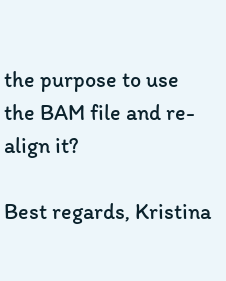the purpose to use the BAM file and re-align it?

Best regards, Kristina